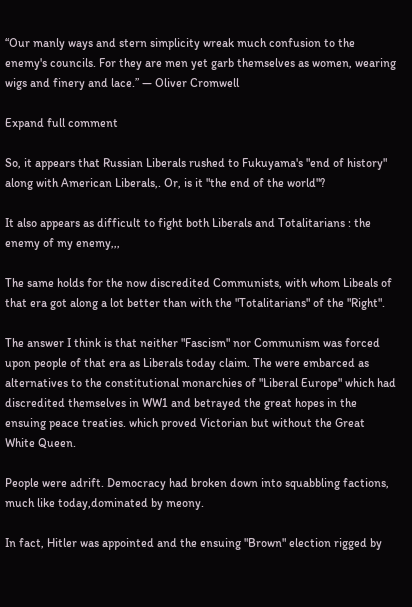“Our manly ways and stern simplicity wreak much confusion to the enemy's councils. For they are men yet garb themselves as women, wearing wigs and finery and lace.” ― Oliver Cromwell

Expand full comment

So, it appears that Russian Liberals rushed to Fukuyama's "end of history" along with American Liberals,. Or, is it "the end of the world"?

It also appears as difficult to fight both Liberals and Totalitarians : the enemy of my enemy,,,

The same holds for the now discredited Communists, with whom Libeals of that era got along a lot better than with the "Totalitarians" of the "Right".

The answer I think is that neither "Fascism" nor Communism was forced upon people of that era as Liberals today claim. The were embarced as alternatives to the constitutional monarchies of "Liberal Europe" which had discredited themselves in WW1 and betrayed the great hopes in the ensuing peace treaties. which proved Victorian but without the Great White Queen.

People were adrift. Democracy had broken down into squabbling factions, much like today,dominated by meony.

In fact, Hitler was appointed and the ensuing "Brown" election rigged by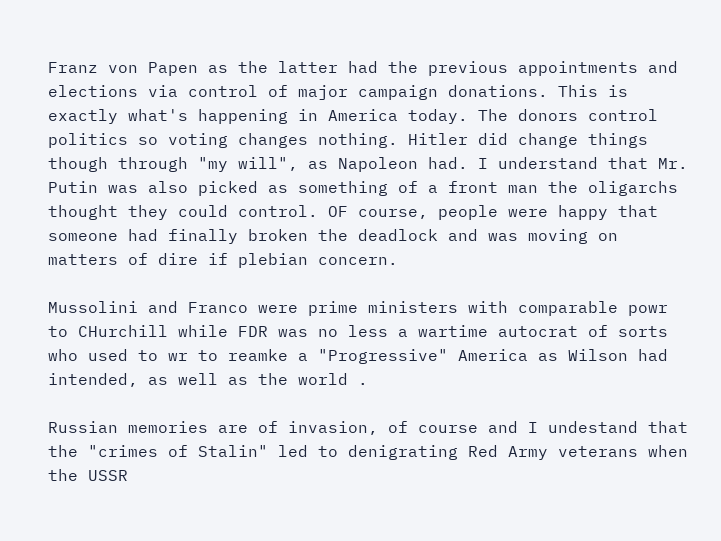Franz von Papen as the latter had the previous appointments and elections via control of major campaign donations. This is exactly what's happening in America today. The donors control politics so voting changes nothing. Hitler did change things though through "my will", as Napoleon had. I understand that Mr. Putin was also picked as something of a front man the oligarchs thought they could control. OF course, people were happy that someone had finally broken the deadlock and was moving on matters of dire if plebian concern.

Mussolini and Franco were prime ministers with comparable powr to CHurchill while FDR was no less a wartime autocrat of sorts who used to wr to reamke a "Progressive" America as Wilson had intended, as well as the world .

Russian memories are of invasion, of course and I undestand that the "crimes of Stalin" led to denigrating Red Army veterans when the USSR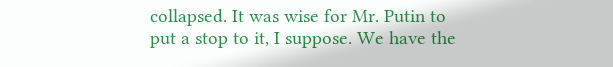collapsed. It was wise for Mr. Putin to put a stop to it, I suppose. We have the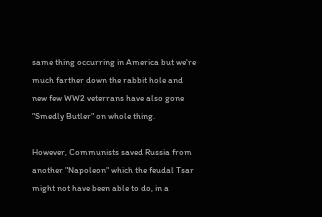same thing occurring in America but we're much farther down the rabbit hole and new few WW2 veterrans have also gone "Smedly Butler" on whole thing.

However, Communists saved Russia from another "Napoleon" which the feudal Tsar might not have been able to do, in a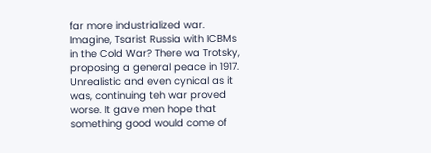far more industrialized war. Imagine, Tsarist Russia with ICBMs in the Cold War? There wa Trotsky, proposing a general peace in 1917. Unrealistic and even cynical as it was, continuing teh war proved worse. It gave men hope that something good would come of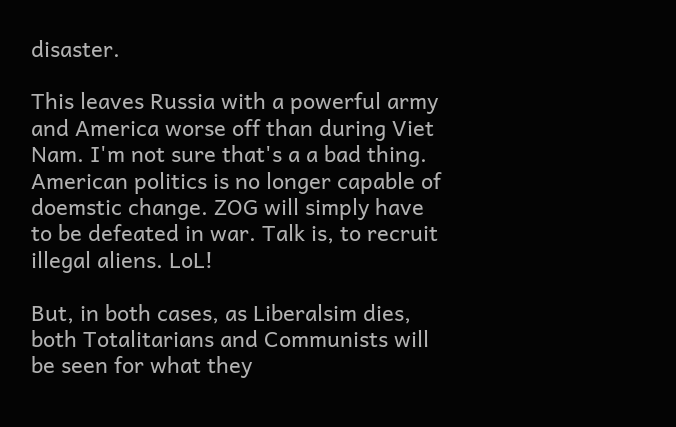disaster.

This leaves Russia with a powerful army and America worse off than during Viet Nam. I'm not sure that's a a bad thing. American politics is no longer capable of doemstic change. ZOG will simply have to be defeated in war. Talk is, to recruit illegal aliens. LoL!

But, in both cases, as Liberalsim dies, both Totalitarians and Communists will be seen for what they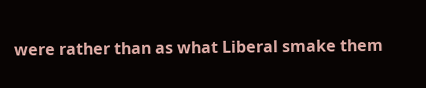were rather than as what Liberal smake them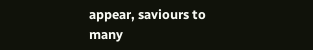appear, saviours to many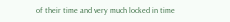of their time and very much locked in time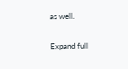as well.

Expand full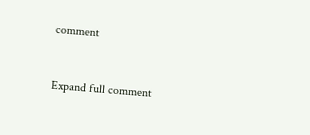comment


Expand full comment